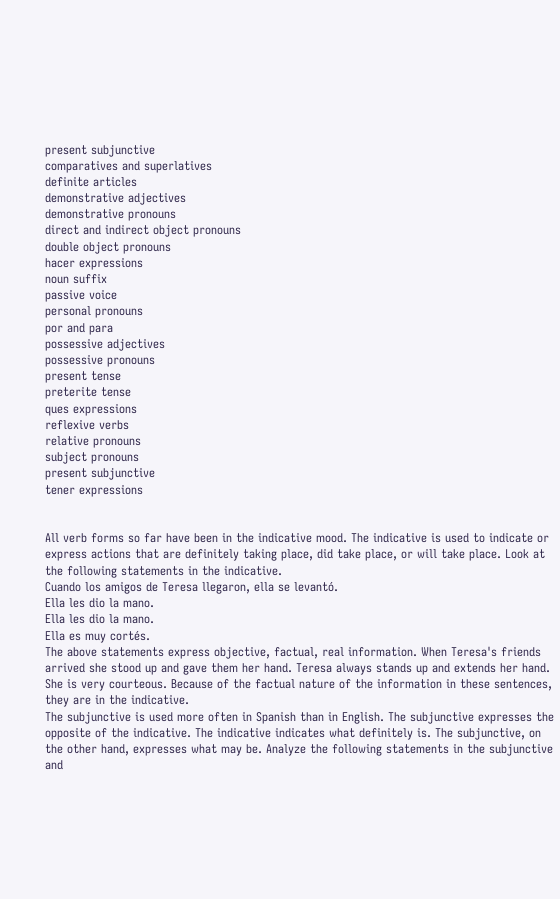present subjunctive
comparatives and superlatives
definite articles
demonstrative adjectives
demonstrative pronouns
direct and indirect object pronouns
double object pronouns
hacer expressions
noun suffix
passive voice
personal pronouns
por and para
possessive adjectives
possessive pronouns
present tense
preterite tense
ques expressions
reflexive verbs
relative pronouns
subject pronouns
present subjunctive
tener expressions


All verb forms so far have been in the indicative mood. The indicative is used to indicate or express actions that are definitely taking place, did take place, or will take place. Look at the following statements in the indicative.
Cuando los amigos de Teresa llegaron, ella se levantó.
Ella les dio la mano.
Ella les dio la mano.
Ella es muy cortés.
The above statements express objective, factual, real information. When Teresa's friends arrived she stood up and gave them her hand. Teresa always stands up and extends her hand. She is very courteous. Because of the factual nature of the information in these sentences, they are in the indicative.
The subjunctive is used more often in Spanish than in English. The subjunctive expresses the opposite of the indicative. The indicative indicates what definitely is. The subjunctive, on the other hand, expresses what may be. Analyze the following statements in the subjunctive and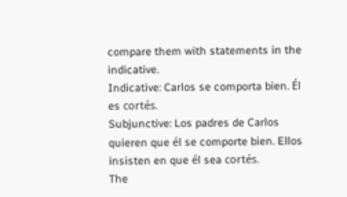compare them with statements in the indicative.
Indicative: Carlos se comporta bien. Él es cortés.
Subjunctive: Los padres de Carlos quieren que él se comporte bien. Ellos insisten en que él sea cortés.
The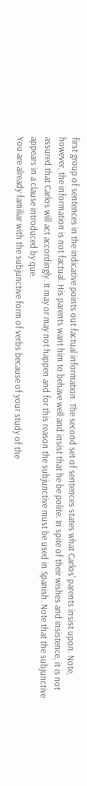first group of sentences in the indicative points out factual information. The second set of sentences states what Carlos' parents insist upon. Note, however, the information is not factual. His parents want him to behave well and insist that he be polite. In spite of their wishes and insistence, it is not assured that Carlos will act accordingly. It may or may not happen and for this reason the subjunctive must be used in Spanish. Note that the subjunctive appears in a clause introduced by que.
You are already familiar with the subjunctive form of verbs because of your study of the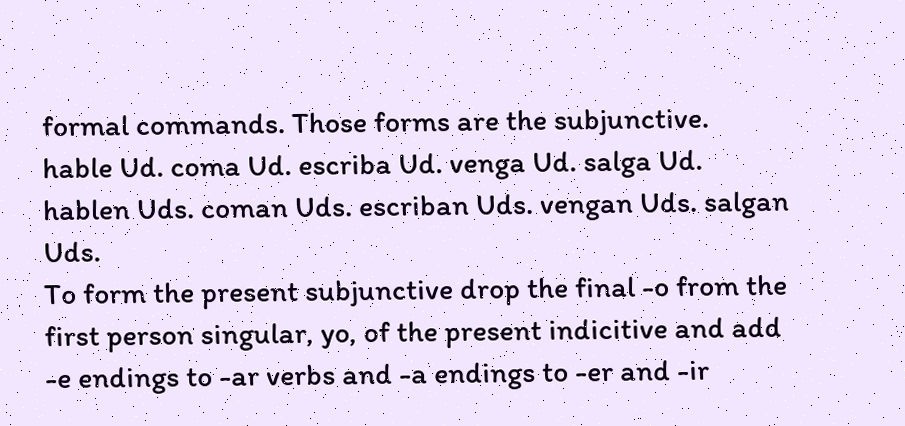formal commands. Those forms are the subjunctive.
hable Ud. coma Ud. escriba Ud. venga Ud. salga Ud.
hablen Uds. coman Uds. escriban Uds. vengan Uds. salgan Uds.
To form the present subjunctive drop the final -o from the first person singular, yo, of the present indicitive and add -e endings to -ar verbs and -a endings to -er and -ir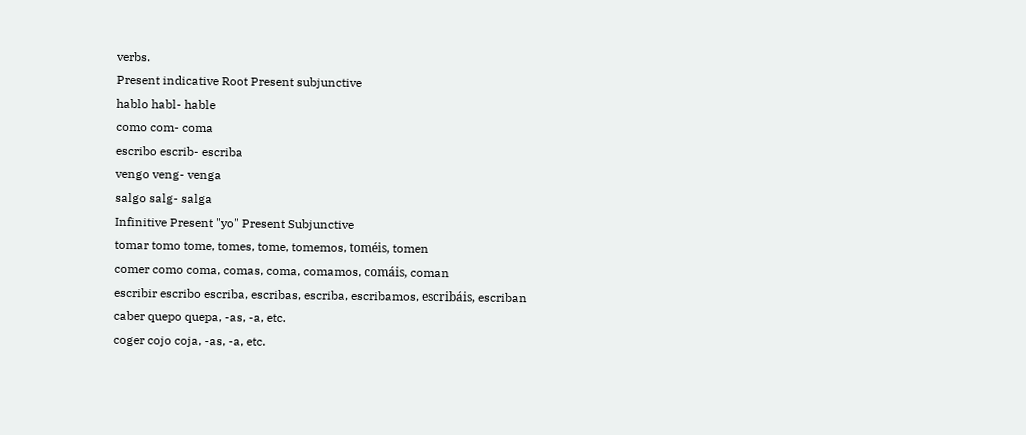verbs.
Present indicative Root Present subjunctive
hablo habl- hable
como com- coma
escribo escrib- escriba
vengo veng- venga
salgo salg- salga
Infinitive Present "yo" Present Subjunctive
tomar tomo tome, tomes, tome, tomemos, toméis, tomen
comer como coma, comas, coma, comamos, comáis, coman
escribir escribo escriba, escribas, escriba, escribamos, escribáis, escriban
caber quepo quepa, -as, -a, etc.
coger cojo coja, -as, -a, etc.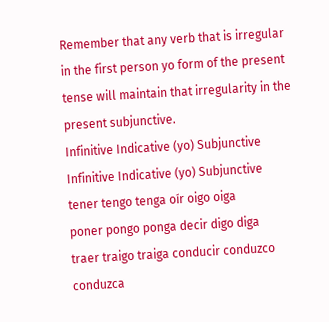Remember that any verb that is irregular in the first person yo form of the present tense will maintain that irregularity in the present subjunctive.
Infinitive Indicative (yo) Subjunctive Infinitive Indicative (yo) Subjunctive
tener tengo tenga oír oigo oiga
poner pongo ponga decir digo diga
traer traigo traiga conducir conduzco conduzca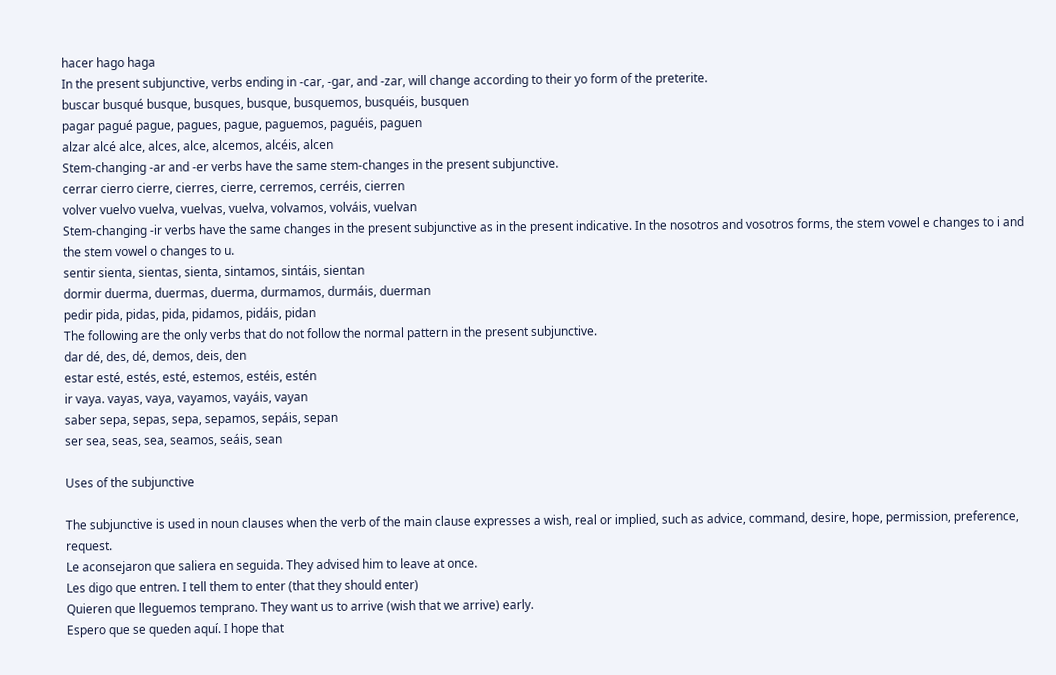hacer hago haga
In the present subjunctive, verbs ending in -car, -gar, and -zar, will change according to their yo form of the preterite.
buscar busqué busque, busques, busque, busquemos, busquéis, busquen
pagar pagué pague, pagues, pague, paguemos, paguéis, paguen
alzar alcé alce, alces, alce, alcemos, alcéis, alcen
Stem-changing -ar and -er verbs have the same stem-changes in the present subjunctive.
cerrar cierro cierre, cierres, cierre, cerremos, cerréis, cierren
volver vuelvo vuelva, vuelvas, vuelva, volvamos, volváis, vuelvan
Stem-changing -ir verbs have the same changes in the present subjunctive as in the present indicative. In the nosotros and vosotros forms, the stem vowel e changes to i and the stem vowel o changes to u.
sentir sienta, sientas, sienta, sintamos, sintáis, sientan
dormir duerma, duermas, duerma, durmamos, durmáis, duerman
pedir pida, pidas, pida, pidamos, pidáis, pidan
The following are the only verbs that do not follow the normal pattern in the present subjunctive.
dar dé, des, dé, demos, deis, den
estar esté, estés, esté, estemos, estéis, estén
ir vaya. vayas, vaya, vayamos, vayáis, vayan
saber sepa, sepas, sepa, sepamos, sepáis, sepan
ser sea, seas, sea, seamos, seáis, sean

Uses of the subjunctive

The subjunctive is used in noun clauses when the verb of the main clause expresses a wish, real or implied, such as advice, command, desire, hope, permission, preference, request.
Le aconsejaron que saliera en seguida. They advised him to leave at once.
Les digo que entren. I tell them to enter (that they should enter)
Quieren que lleguemos temprano. They want us to arrive (wish that we arrive) early.
Espero que se queden aquí. I hope that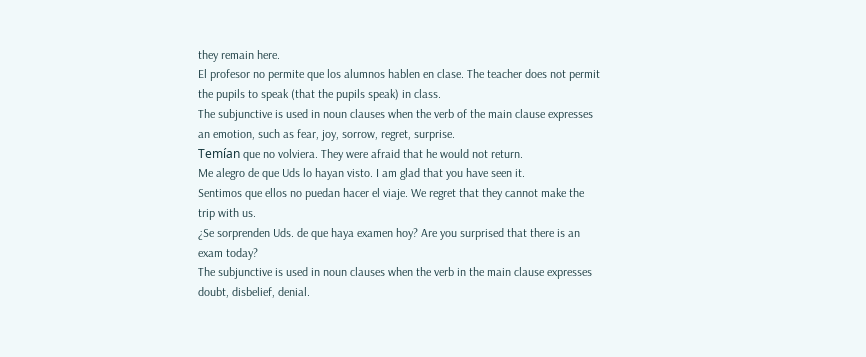they remain here.
El profesor no permite que los alumnos hablen en clase. The teacher does not permit the pupils to speak (that the pupils speak) in class.
The subjunctive is used in noun clauses when the verb of the main clause expresses an emotion, such as fear, joy, sorrow, regret, surprise.
Temían que no volviera. They were afraid that he would not return.
Me alegro de que Uds lo hayan visto. I am glad that you have seen it.
Sentimos que ellos no puedan hacer el viaje. We regret that they cannot make the trip with us.
¿Se sorprenden Uds. de que haya examen hoy? Are you surprised that there is an exam today?
The subjunctive is used in noun clauses when the verb in the main clause expresses doubt, disbelief, denial.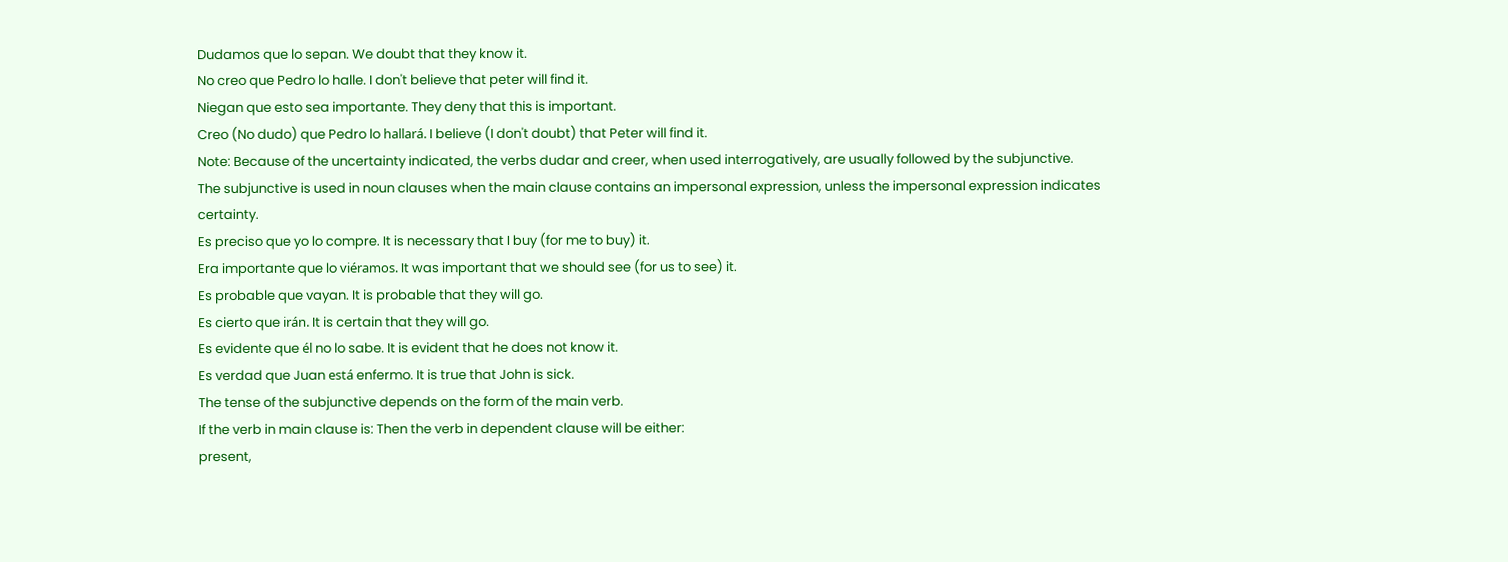Dudamos que lo sepan. We doubt that they know it.
No creo que Pedro lo halle. I don't believe that peter will find it.
Niegan que esto sea importante. They deny that this is important.
Creo (No dudo) que Pedro lo hallará. I believe (I don't doubt) that Peter will find it.
Note: Because of the uncertainty indicated, the verbs dudar and creer, when used interrogatively, are usually followed by the subjunctive.
The subjunctive is used in noun clauses when the main clause contains an impersonal expression, unless the impersonal expression indicates certainty.
Es preciso que yo lo compre. It is necessary that I buy (for me to buy) it.
Era importante que lo viéramos. It was important that we should see (for us to see) it.
Es probable que vayan. It is probable that they will go.
Es cierto que irán. It is certain that they will go.
Es evidente que él no lo sabe. It is evident that he does not know it.
Es verdad que Juan está enfermo. It is true that John is sick.
The tense of the subjunctive depends on the form of the main verb.
If the verb in main clause is: Then the verb in dependent clause will be either:
present,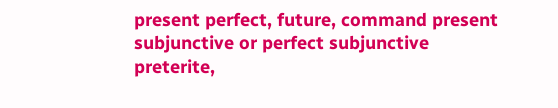present perfect, future, command present subjunctive or perfect subjunctive
preterite,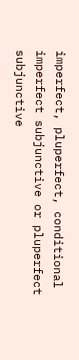imperfect, pluperfect, conditional imperfect subjunctive or pluperfect subjunctive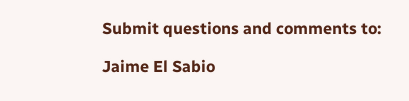Submit questions and comments to:

Jaime El Sabio